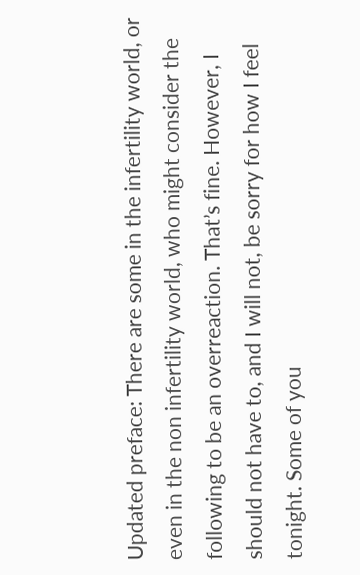Updated preface: There are some in the infertility world, or even in the non infertility world, who might consider the following to be an overreaction. That’s fine. However, I should not have to, and I will not, be sorry for how I feel tonight. Some of you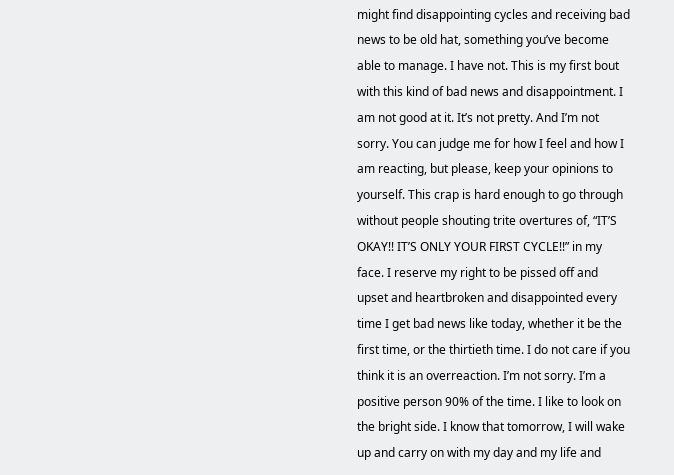might find disappointing cycles and receiving bad news to be old hat, something you’ve become able to manage. I have not. This is my first bout with this kind of bad news and disappointment. I am not good at it. It’s not pretty. And I’m not sorry. You can judge me for how I feel and how I am reacting, but please, keep your opinions to yourself. This crap is hard enough to go through without people shouting trite overtures of, “IT’S OKAY!! IT’S ONLY YOUR FIRST CYCLE!!” in my face. I reserve my right to be pissed off and upset and heartbroken and disappointed every time I get bad news like today, whether it be the first time, or the thirtieth time. I do not care if you think it is an overreaction. I’m not sorry. I’m a positive person 90% of the time. I like to look on the bright side. I know that tomorrow, I will wake up and carry on with my day and my life and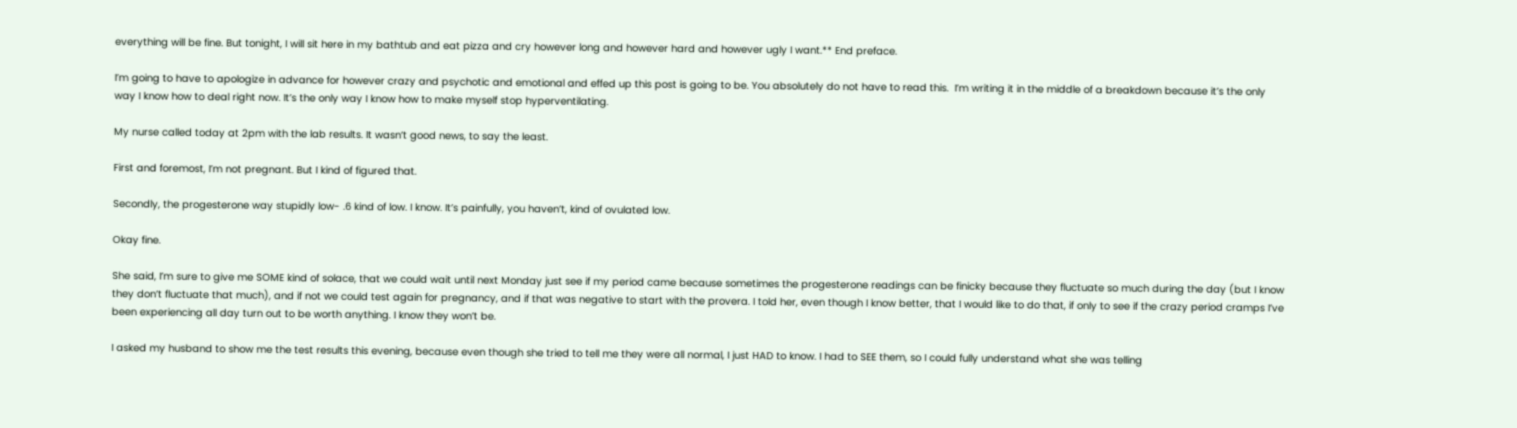everything will be fine. But tonight, I will sit here in my bathtub and eat pizza and cry however long and however hard and however ugly I want.** End preface.

I’m going to have to apologize in advance for however crazy and psychotic and emotional and effed up this post is going to be. You absolutely do not have to read this.  I’m writing it in the middle of a breakdown because it’s the only way I know how to deal right now. It’s the only way I know how to make myself stop hyperventilating.

My nurse called today at 2pm with the lab results. It wasn’t good news, to say the least.

First and foremost, I’m not pregnant. But I kind of figured that.

Secondly, the progesterone way stupidly low- .6 kind of low. I know. It’s painfully, you haven’t, kind of ovulated low.

Okay fine.

She said, I’m sure to give me SOME kind of solace, that we could wait until next Monday just see if my period came because sometimes the progesterone readings can be finicky because they fluctuate so much during the day (but I know they don’t fluctuate that much), and if not we could test again for pregnancy, and if that was negative to start with the provera. I told her, even though I know better, that I would like to do that, if only to see if the crazy period cramps I’ve been experiencing all day turn out to be worth anything. I know they won’t be.

I asked my husband to show me the test results this evening, because even though she tried to tell me they were all normal, I just HAD to know. I had to SEE them, so I could fully understand what she was telling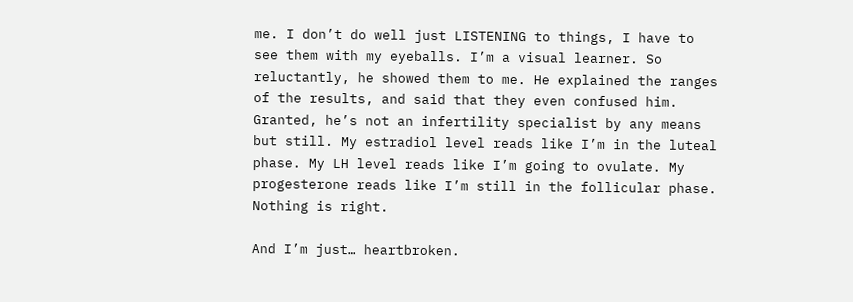me. I don’t do well just LISTENING to things, I have to see them with my eyeballs. I’m a visual learner. So reluctantly, he showed them to me. He explained the ranges of the results, and said that they even confused him. Granted, he’s not an infertility specialist by any means but still. My estradiol level reads like I’m in the luteal phase. My LH level reads like I’m going to ovulate. My progesterone reads like I’m still in the follicular phase. Nothing is right.

And I’m just… heartbroken.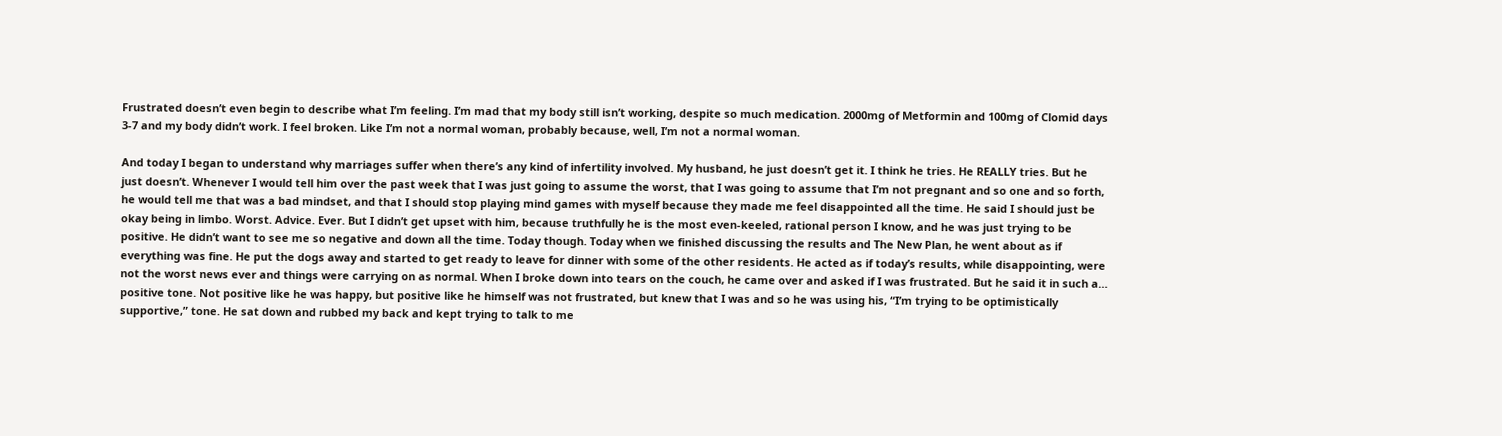Frustrated doesn’t even begin to describe what I’m feeling. I’m mad that my body still isn’t working, despite so much medication. 2000mg of Metformin and 100mg of Clomid days 3-7 and my body didn’t work. I feel broken. Like I’m not a normal woman, probably because, well, I’m not a normal woman.

And today I began to understand why marriages suffer when there’s any kind of infertility involved. My husband, he just doesn’t get it. I think he tries. He REALLY tries. But he just doesn’t. Whenever I would tell him over the past week that I was just going to assume the worst, that I was going to assume that I’m not pregnant and so one and so forth, he would tell me that was a bad mindset, and that I should stop playing mind games with myself because they made me feel disappointed all the time. He said I should just be okay being in limbo. Worst. Advice. Ever. But I didn’t get upset with him, because truthfully he is the most even-keeled, rational person I know, and he was just trying to be positive. He didn’t want to see me so negative and down all the time. Today though. Today when we finished discussing the results and The New Plan, he went about as if everything was fine. He put the dogs away and started to get ready to leave for dinner with some of the other residents. He acted as if today’s results, while disappointing, were not the worst news ever and things were carrying on as normal. When I broke down into tears on the couch, he came over and asked if I was frustrated. But he said it in such a… positive tone. Not positive like he was happy, but positive like he himself was not frustrated, but knew that I was and so he was using his, “I’m trying to be optimistically supportive,” tone. He sat down and rubbed my back and kept trying to talk to me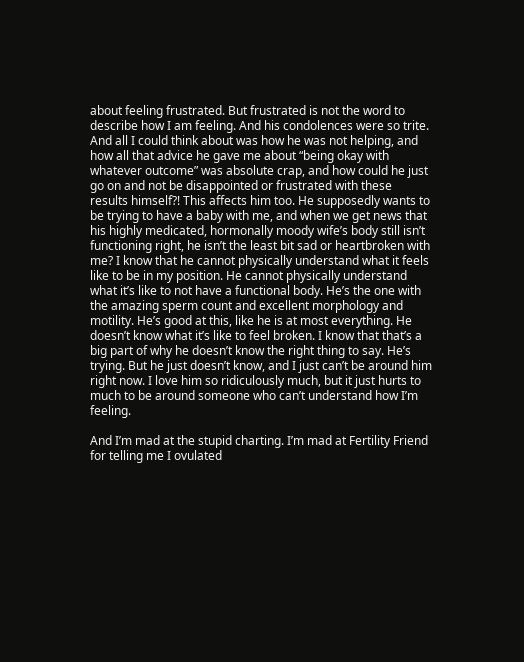about feeling frustrated. But frustrated is not the word to describe how I am feeling. And his condolences were so trite. And all I could think about was how he was not helping, and how all that advice he gave me about “being okay with whatever outcome” was absolute crap, and how could he just go on and not be disappointed or frustrated with these results himself?! This affects him too. He supposedly wants to be trying to have a baby with me, and when we get news that his highly medicated, hormonally moody wife’s body still isn’t functioning right, he isn’t the least bit sad or heartbroken with me? I know that he cannot physically understand what it feels like to be in my position. He cannot physically understand what it’s like to not have a functional body. He’s the one with the amazing sperm count and excellent morphology and motility. He’s good at this, like he is at most everything. He doesn’t know what it’s like to feel broken. I know that that’s a big part of why he doesn’t know the right thing to say. He’s trying. But he just doesn’t know, and I just can’t be around him right now. I love him so ridiculously much, but it just hurts to much to be around someone who can’t understand how I’m feeling.

And I’m mad at the stupid charting. I’m mad at Fertility Friend for telling me I ovulated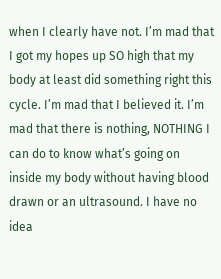when I clearly have not. I’m mad that I got my hopes up SO high that my body at least did something right this cycle. I’m mad that I believed it. I’m mad that there is nothing, NOTHING I can do to know what’s going on inside my body without having blood drawn or an ultrasound. I have no idea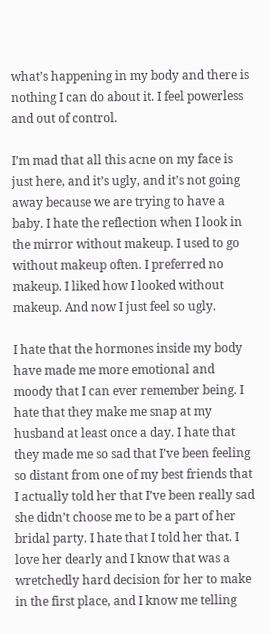what’s happening in my body and there is nothing I can do about it. I feel powerless and out of control.

I’m mad that all this acne on my face is just here, and it’s ugly, and it’s not going away because we are trying to have a baby. I hate the reflection when I look in the mirror without makeup. I used to go without makeup often. I preferred no makeup. I liked how I looked without makeup. And now I just feel so ugly.

I hate that the hormones inside my body have made me more emotional and moody that I can ever remember being. I hate that they make me snap at my husband at least once a day. I hate that they made me so sad that I’ve been feeling so distant from one of my best friends that I actually told her that I’ve been really sad she didn’t choose me to be a part of her bridal party. I hate that I told her that. I love her dearly and I know that was a wretchedly hard decision for her to make in the first place, and I know me telling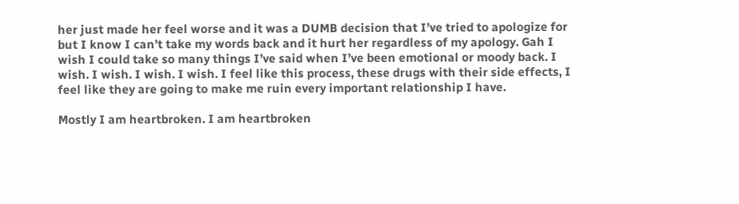her just made her feel worse and it was a DUMB decision that I’ve tried to apologize for but I know I can’t take my words back and it hurt her regardless of my apology. Gah I wish I could take so many things I’ve said when I’ve been emotional or moody back. I wish. I wish. I wish. I wish. I feel like this process, these drugs with their side effects, I feel like they are going to make me ruin every important relationship I have.

Mostly I am heartbroken. I am heartbroken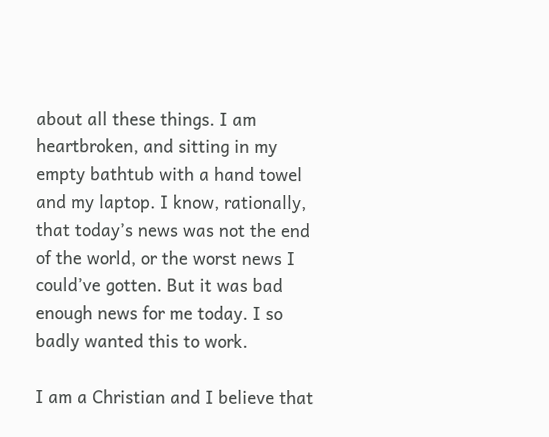about all these things. I am heartbroken, and sitting in my empty bathtub with a hand towel and my laptop. I know, rationally, that today’s news was not the end of the world, or the worst news I could’ve gotten. But it was bad enough news for me today. I so badly wanted this to work.

I am a Christian and I believe that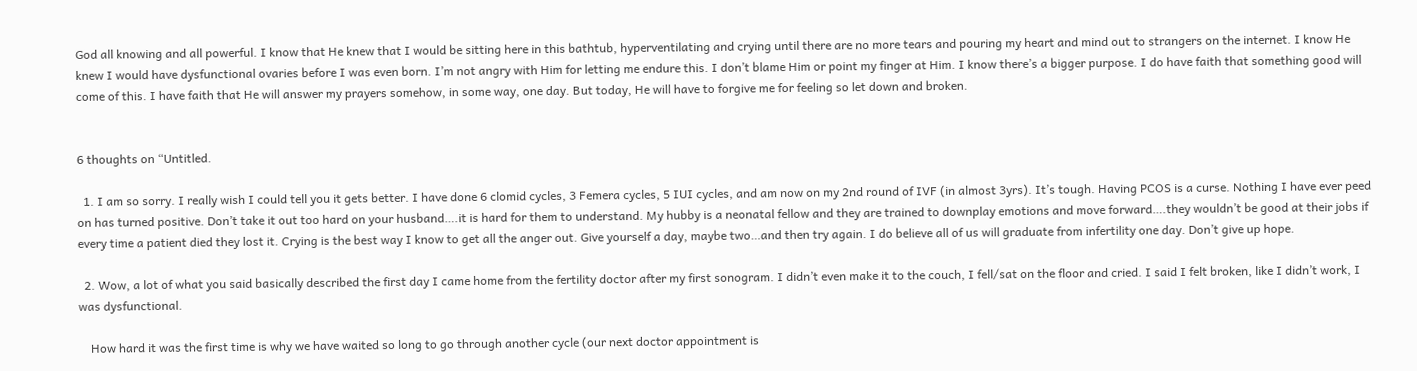God all knowing and all powerful. I know that He knew that I would be sitting here in this bathtub, hyperventilating and crying until there are no more tears and pouring my heart and mind out to strangers on the internet. I know He knew I would have dysfunctional ovaries before I was even born. I’m not angry with Him for letting me endure this. I don’t blame Him or point my finger at Him. I know there’s a bigger purpose. I do have faith that something good will come of this. I have faith that He will answer my prayers somehow, in some way, one day. But today, He will have to forgive me for feeling so let down and broken.


6 thoughts on “Untitled.

  1. I am so sorry. I really wish I could tell you it gets better. I have done 6 clomid cycles, 3 Femera cycles, 5 IUI cycles, and am now on my 2nd round of IVF (in almost 3yrs). It’s tough. Having PCOS is a curse. Nothing I have ever peed on has turned positive. Don’t take it out too hard on your husband….it is hard for them to understand. My hubby is a neonatal fellow and they are trained to downplay emotions and move forward….they wouldn’t be good at their jobs if every time a patient died they lost it. Crying is the best way I know to get all the anger out. Give yourself a day, maybe two…and then try again. I do believe all of us will graduate from infertility one day. Don’t give up hope.

  2. Wow, a lot of what you said basically described the first day I came home from the fertility doctor after my first sonogram. I didn’t even make it to the couch, I fell/sat on the floor and cried. I said I felt broken, like I didn’t work, I was dysfunctional.

    How hard it was the first time is why we have waited so long to go through another cycle (our next doctor appointment is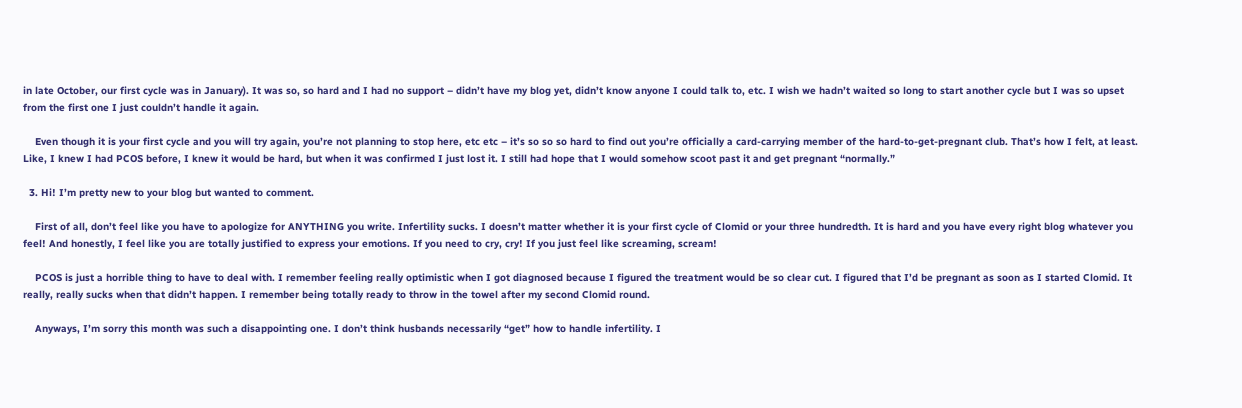in late October, our first cycle was in January). It was so, so hard and I had no support – didn’t have my blog yet, didn’t know anyone I could talk to, etc. I wish we hadn’t waited so long to start another cycle but I was so upset from the first one I just couldn’t handle it again.

    Even though it is your first cycle and you will try again, you’re not planning to stop here, etc etc – it’s so so so hard to find out you’re officially a card-carrying member of the hard-to-get-pregnant club. That’s how I felt, at least. Like, I knew I had PCOS before, I knew it would be hard, but when it was confirmed I just lost it. I still had hope that I would somehow scoot past it and get pregnant “normally.”

  3. Hi! I’m pretty new to your blog but wanted to comment.

    First of all, don’t feel like you have to apologize for ANYTHING you write. Infertility sucks. I doesn’t matter whether it is your first cycle of Clomid or your three hundredth. It is hard and you have every right blog whatever you feel! And honestly, I feel like you are totally justified to express your emotions. If you need to cry, cry! If you just feel like screaming, scream!

    PCOS is just a horrible thing to have to deal with. I remember feeling really optimistic when I got diagnosed because I figured the treatment would be so clear cut. I figured that I’d be pregnant as soon as I started Clomid. It really, really sucks when that didn’t happen. I remember being totally ready to throw in the towel after my second Clomid round.

    Anyways, I’m sorry this month was such a disappointing one. I don’t think husbands necessarily “get” how to handle infertility. I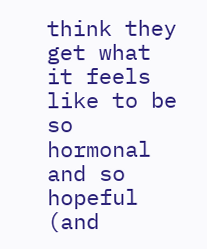think they get what it feels like to be so hormonal and so hopeful (and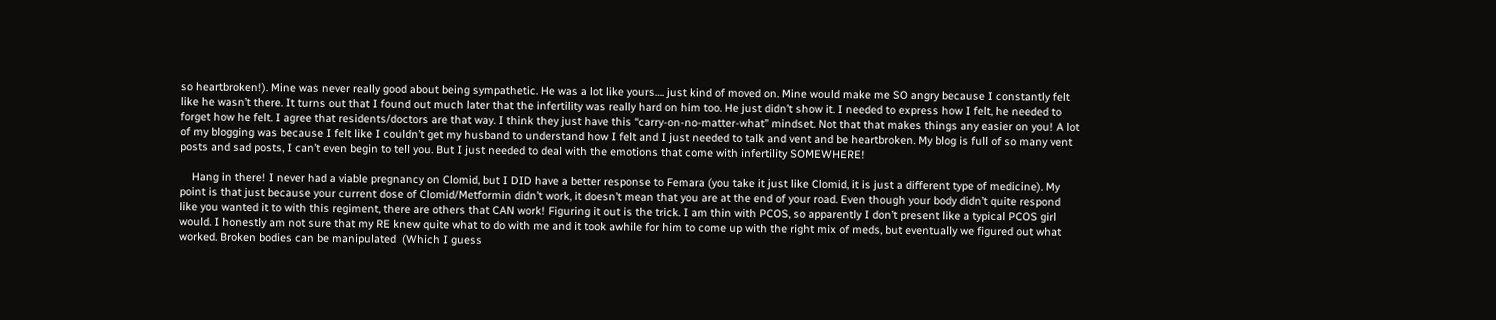so heartbroken!). Mine was never really good about being sympathetic. He was a lot like yours…. just kind of moved on. Mine would make me SO angry because I constantly felt like he wasn’t there. It turns out that I found out much later that the infertility was really hard on him too. He just didn’t show it. I needed to express how I felt, he needed to forget how he felt. I agree that residents/doctors are that way. I think they just have this “carry-on-no-matter-what” mindset. Not that that makes things any easier on you! A lot of my blogging was because I felt like I couldn’t get my husband to understand how I felt and I just needed to talk and vent and be heartbroken. My blog is full of so many vent posts and sad posts, I can’t even begin to tell you. But I just needed to deal with the emotions that come with infertility SOMEWHERE!

    Hang in there! I never had a viable pregnancy on Clomid, but I DID have a better response to Femara (you take it just like Clomid, it is just a different type of medicine). My point is that just because your current dose of Clomid/Metformin didn’t work, it doesn’t mean that you are at the end of your road. Even though your body didn’t quite respond like you wanted it to with this regiment, there are others that CAN work! Figuring it out is the trick. I am thin with PCOS, so apparently I don’t present like a typical PCOS girl would. I honestly am not sure that my RE knew quite what to do with me and it took awhile for him to come up with the right mix of meds, but eventually we figured out what worked. Broken bodies can be manipulated  (Which I guess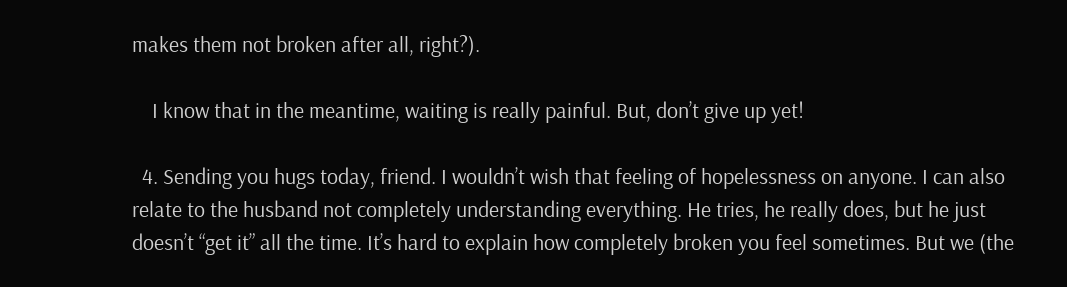makes them not broken after all, right?).

    I know that in the meantime, waiting is really painful. But, don’t give up yet!

  4. Sending you hugs today, friend. I wouldn’t wish that feeling of hopelessness on anyone. I can also relate to the husband not completely understanding everything. He tries, he really does, but he just doesn’t “get it” all the time. It’s hard to explain how completely broken you feel sometimes. But we (the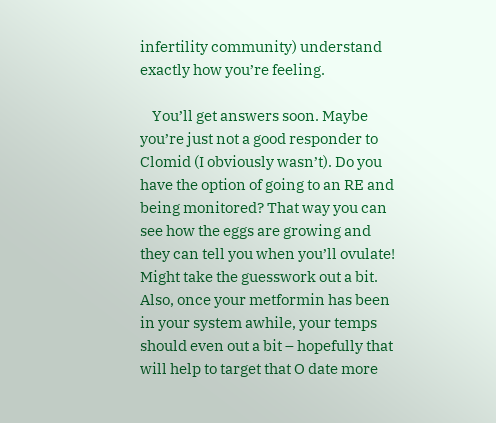infertility community) understand exactly how you’re feeling.

    You’ll get answers soon. Maybe you’re just not a good responder to Clomid (I obviously wasn’t). Do you have the option of going to an RE and being monitored? That way you can see how the eggs are growing and they can tell you when you’ll ovulate! Might take the guesswork out a bit. Also, once your metformin has been in your system awhile, your temps should even out a bit – hopefully that will help to target that O date more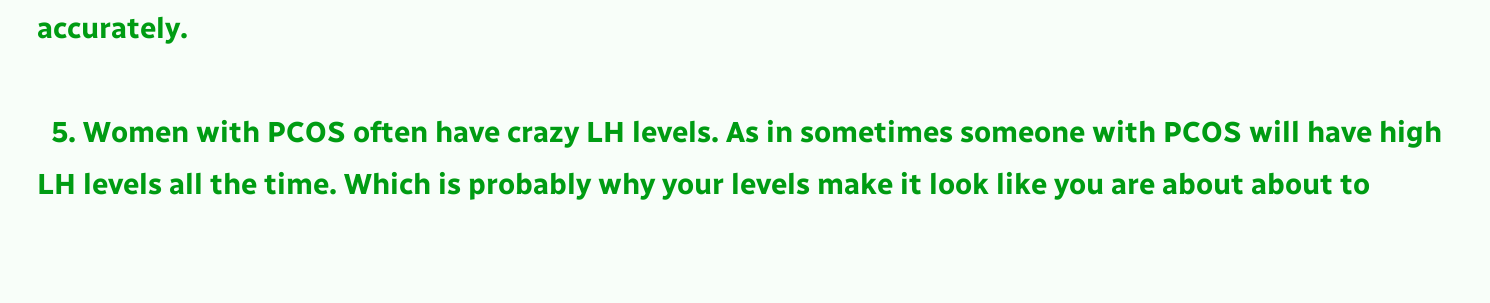accurately.

  5. Women with PCOS often have crazy LH levels. As in sometimes someone with PCOS will have high LH levels all the time. Which is probably why your levels make it look like you are about about to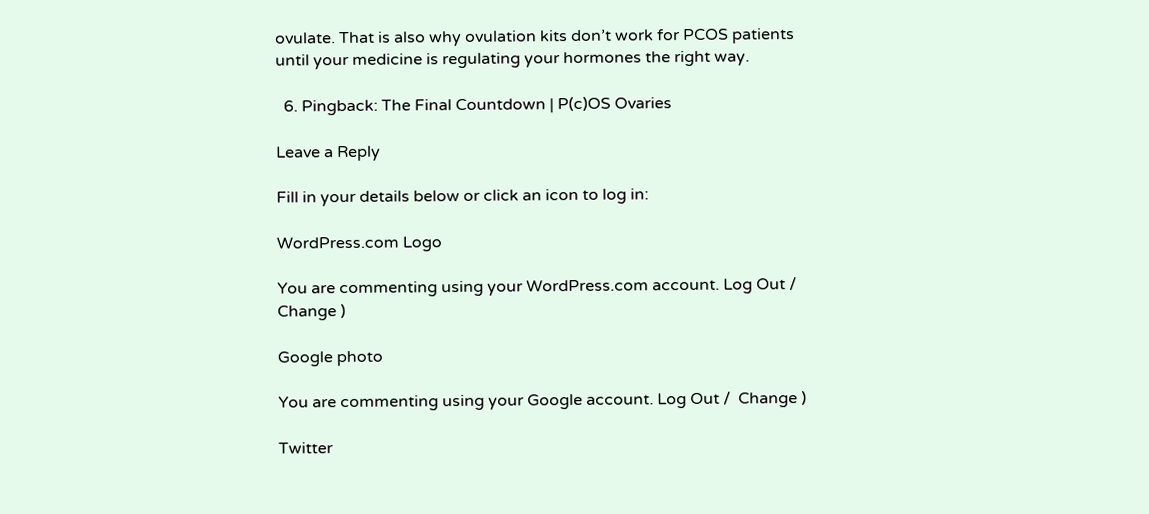ovulate. That is also why ovulation kits don’t work for PCOS patients until your medicine is regulating your hormones the right way.

  6. Pingback: The Final Countdown | P(c)OS Ovaries

Leave a Reply

Fill in your details below or click an icon to log in:

WordPress.com Logo

You are commenting using your WordPress.com account. Log Out /  Change )

Google photo

You are commenting using your Google account. Log Out /  Change )

Twitter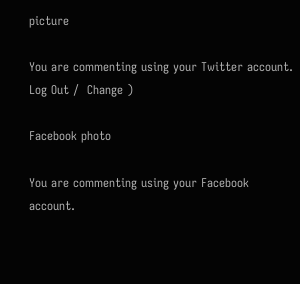picture

You are commenting using your Twitter account. Log Out /  Change )

Facebook photo

You are commenting using your Facebook account.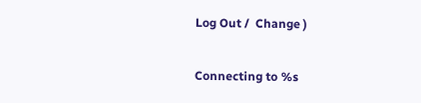Log Out /  Change )

Connecting to %s